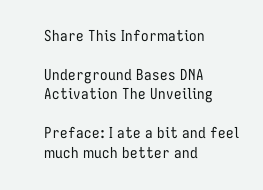Share This Information

Underground Bases DNA Activation The Unveiling

Preface: I ate a bit and feel much much better and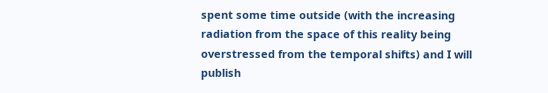spent some time outside (with the increasing radiation from the space of this reality being overstressed from the temporal shifts) and I will publish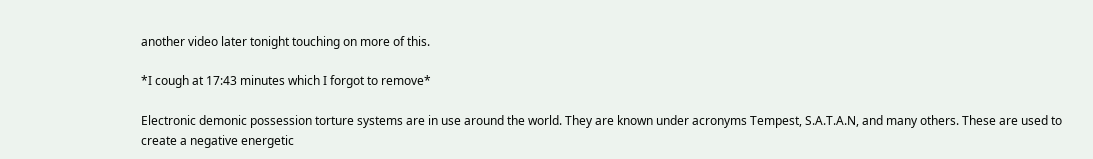another video later tonight touching on more of this.

*I cough at 17:43 minutes which I forgot to remove*

Electronic demonic possession torture systems are in use around the world. They are known under acronyms Tempest, S.A.T.A.N, and many others. These are used to create a negative energetic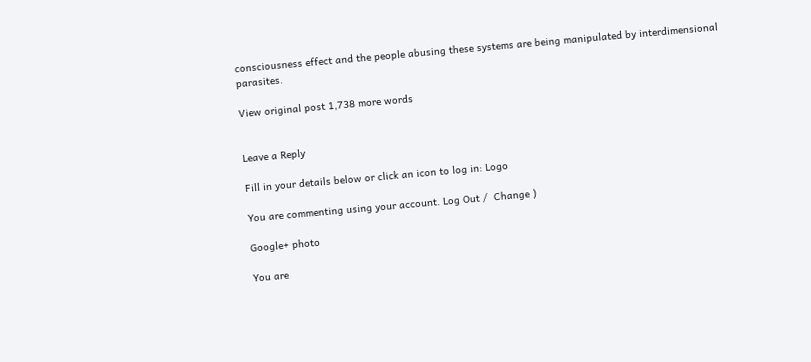consciousness effect and the people abusing these systems are being manipulated by interdimensional parasites.

View original post 1,738 more words


Leave a Reply

Fill in your details below or click an icon to log in: Logo

You are commenting using your account. Log Out /  Change )

Google+ photo

You are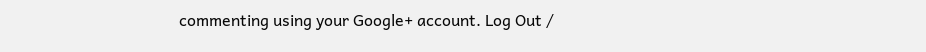commenting using your Google+ account. Log Out /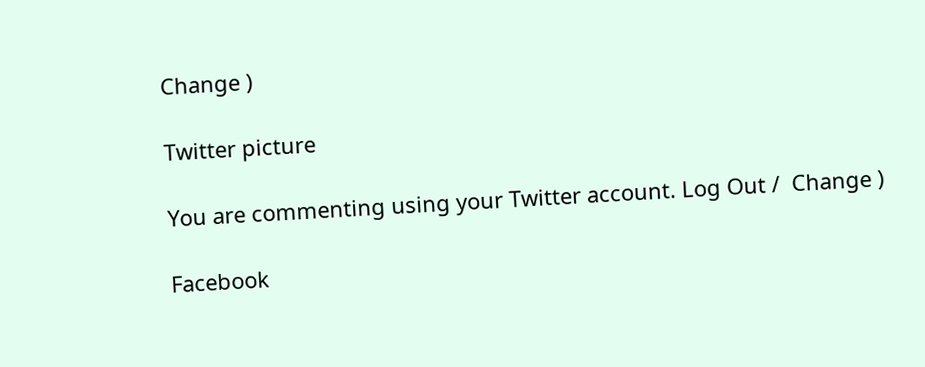Change )

Twitter picture

You are commenting using your Twitter account. Log Out /  Change )

Facebook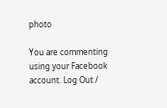photo

You are commenting using your Facebook account. Log Out /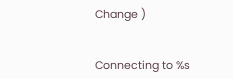Change )


Connecting to %s